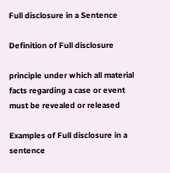Full disclosure in a Sentence

Definition of Full disclosure

principle under which all material facts regarding a case or event must be revealed or released

Examples of Full disclosure in a sentence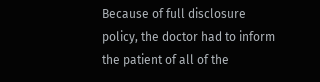Because of full disclosure policy, the doctor had to inform the patient of all of the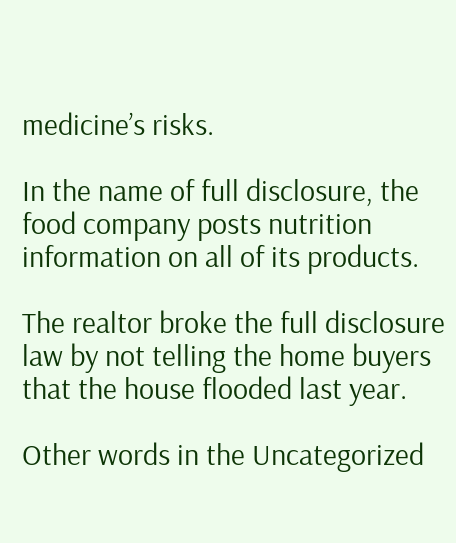medicine’s risks.

In the name of full disclosure, the food company posts nutrition information on all of its products.

The realtor broke the full disclosure law by not telling the home buyers that the house flooded last year.

Other words in the Uncategorized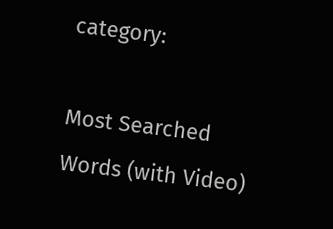category:

Most Searched Words (with Video)